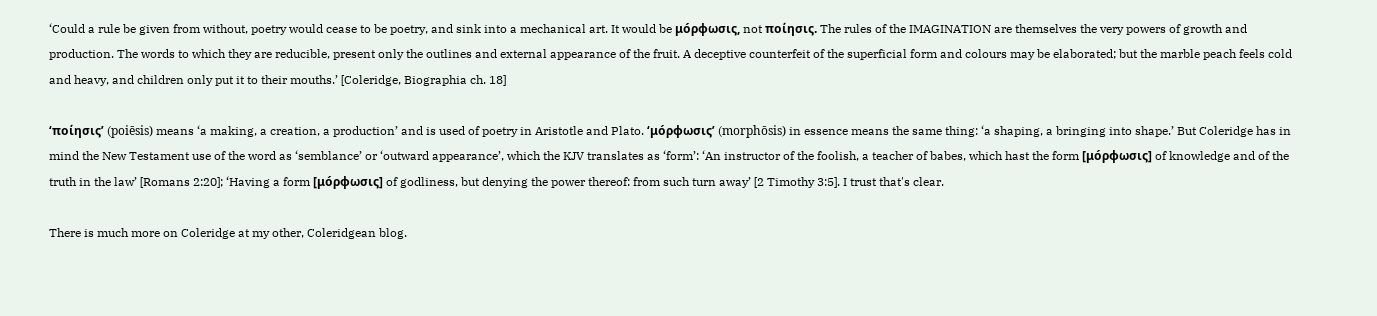‘Could a rule be given from without, poetry would cease to be poetry, and sink into a mechanical art. It would be μóρφωσις, not ποίησις. The rules of the IMAGINATION are themselves the very powers of growth and production. The words to which they are reducible, present only the outlines and external appearance of the fruit. A deceptive counterfeit of the superficial form and colours may be elaborated; but the marble peach feels cold and heavy, and children only put it to their mouths.’ [Coleridge, Biographia ch. 18]

‘ποίησις’ (poiēsis) means ‘a making, a creation, a production’ and is used of poetry in Aristotle and Plato. ‘μóρφωσις’ (morphōsis) in essence means the same thing: ‘a shaping, a bringing into shape.’ But Coleridge has in mind the New Testament use of the word as ‘semblance’ or ‘outward appearance’, which the KJV translates as ‘form’: ‘An instructor of the foolish, a teacher of babes, which hast the form [μóρφωσις] of knowledge and of the truth in the law’ [Romans 2:20]; ‘Having a form [μóρφωσις] of godliness, but denying the power thereof: from such turn away’ [2 Timothy 3:5]. I trust that's clear.

There is much more on Coleridge at my other, Coleridgean blog.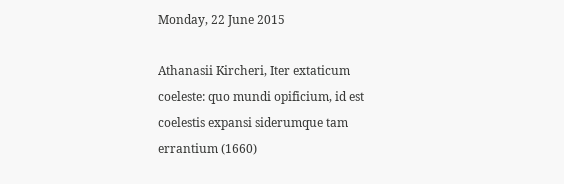Monday, 22 June 2015

Athanasii Kircheri, Iter extaticum coeleste: quo mundi opificium, id est coelestis expansi siderumque tam errantium (1660)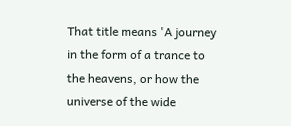That title means 'A journey in the form of a trance to the heavens, or how the universe of the wide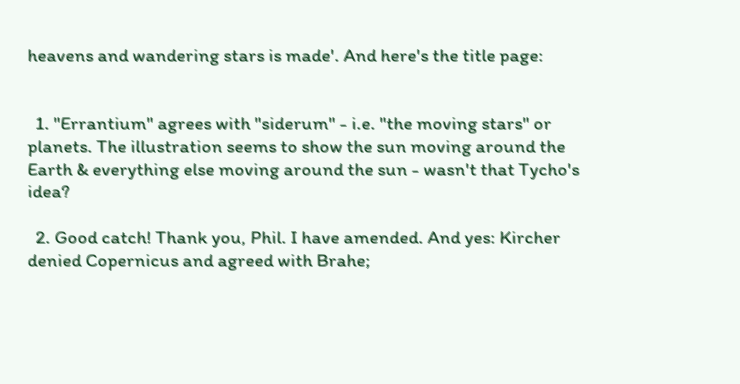heavens and wandering stars is made'. And here's the title page:


  1. "Errantium" agrees with "siderum" - i.e. "the moving stars" or planets. The illustration seems to show the sun moving around the Earth & everything else moving around the sun - wasn't that Tycho's idea?

  2. Good catch! Thank you, Phil. I have amended. And yes: Kircher denied Copernicus and agreed with Brahe;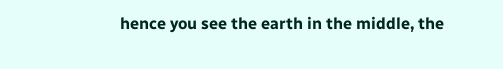hence you see the earth in the middle, the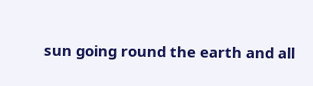sun going round the earth and all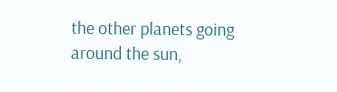the other planets going around the sun,